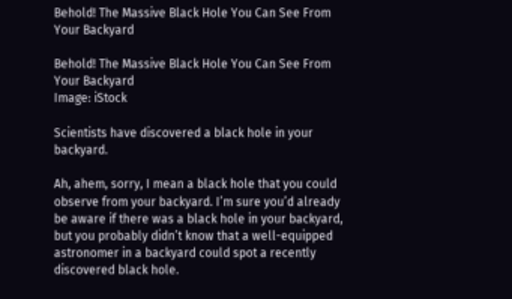Behold! The Massive Black Hole You Can See From Your Backyard

Behold! The Massive Black Hole You Can See From Your Backyard
Image: iStock

Scientists have discovered a black hole in your backyard.

Ah, ahem, sorry, I mean a black hole that you could observe from your backyard. I’m sure you’d already be aware if there was a black hole in your backyard, but you probably didn’t know that a well-equipped astronomer in a backyard could spot a recently discovered black hole.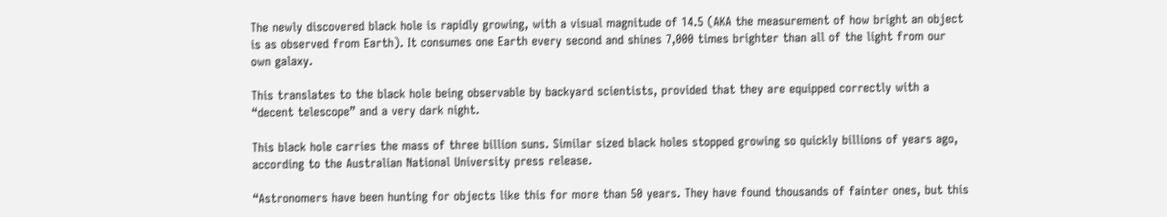The newly discovered black hole is rapidly growing, with a visual magnitude of 14.5 (AKA the measurement of how bright an object is as observed from Earth). It consumes one Earth every second and shines 7,000 times brighter than all of the light from our own galaxy.

This translates to the black hole being observable by backyard scientists, provided that they are equipped correctly with a “decent telescope” and a very dark night.

This black hole carries the mass of three billion suns. Similar sized black holes stopped growing so quickly billions of years ago, according to the Australian National University press release.

“Astronomers have been hunting for objects like this for more than 50 years. They have found thousands of fainter ones, but this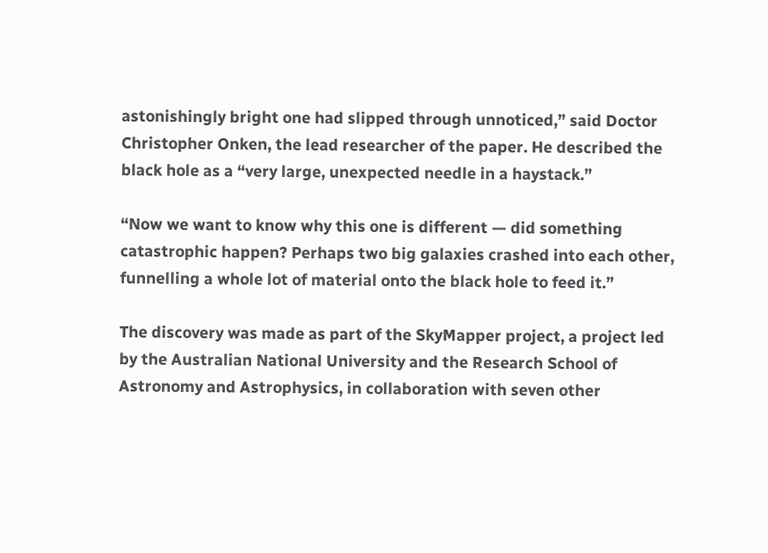astonishingly bright one had slipped through unnoticed,” said Doctor Christopher Onken, the lead researcher of the paper. He described the black hole as a “very large, unexpected needle in a haystack.”

“Now we want to know why this one is different — did something catastrophic happen? Perhaps two big galaxies crashed into each other, funnelling a whole lot of material onto the black hole to feed it.”

The discovery was made as part of the SkyMapper project, a project led by the Australian National University and the Research School of Astronomy and Astrophysics, in collaboration with seven other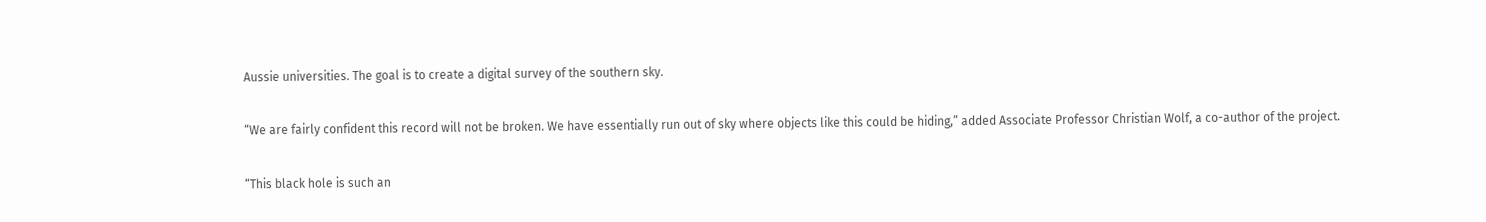Aussie universities. The goal is to create a digital survey of the southern sky.

“We are fairly confident this record will not be broken. We have essentially run out of sky where objects like this could be hiding,” added Associate Professor Christian Wolf, a co-author of the project.

“This black hole is such an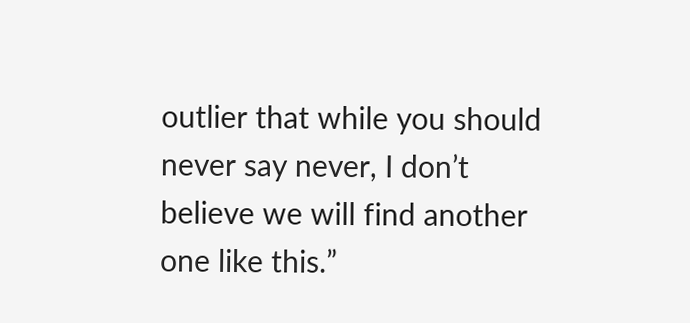outlier that while you should never say never, I don’t believe we will find another one like this.”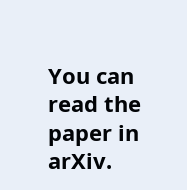You can read the paper in arXiv.